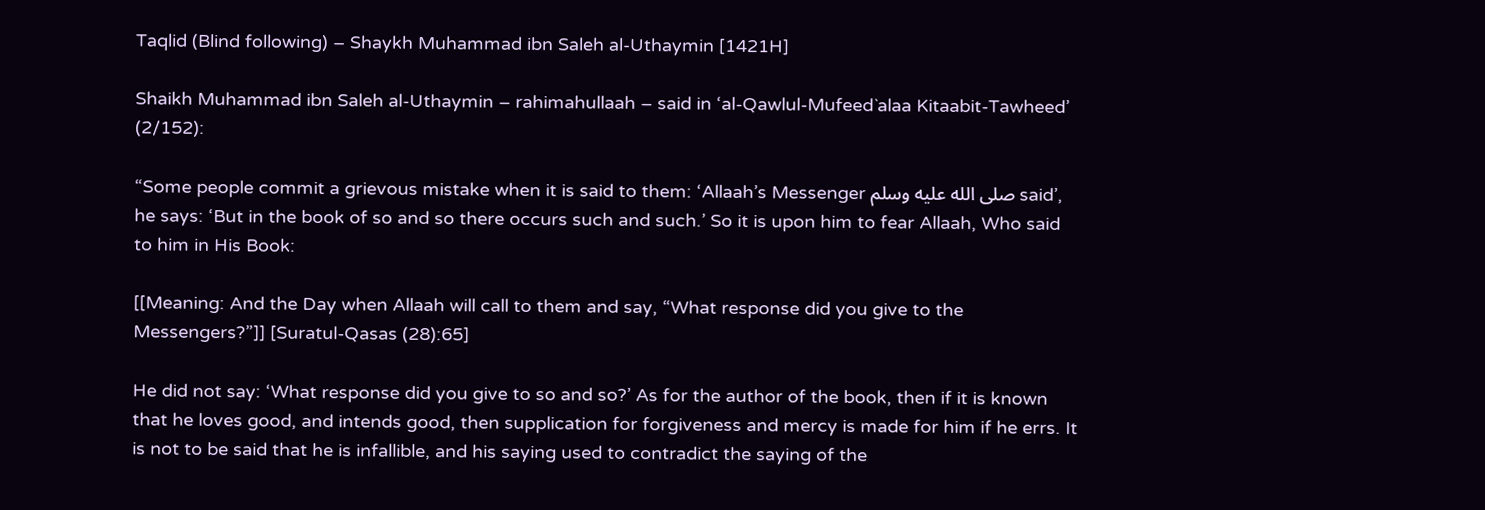Taqlid (Blind following) – Shaykh Muhammad ibn Saleh al-Uthaymin [1421H]

Shaikh Muhammad ibn Saleh al-Uthaymin – rahimahullaah – said in ‘al-Qawlul-Mufeed`alaa Kitaabit-Tawheed’ (2/152):

“Some people commit a grievous mistake when it is said to them: ‘Allaah’s Messenger صلى الله عليه وسلم said’, he says: ‘But in the book of so and so there occurs such and such.’ So it is upon him to fear Allaah, Who said to him in His Book:

[[Meaning: And the Day when Allaah will call to them and say, “What response did you give to the Messengers?”]] [Suratul-Qasas (28):65]

He did not say: ‘What response did you give to so and so?’ As for the author of the book, then if it is known that he loves good, and intends good, then supplication for forgiveness and mercy is made for him if he errs. It is not to be said that he is infallible, and his saying used to contradict the saying of the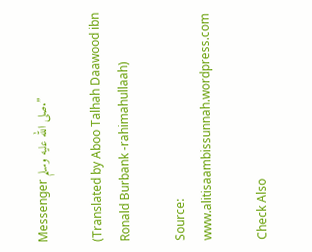Messenger صلى الله عليه وسلم.”

(Translated by Aboo Talhah Daawood ibn Ronald Burbank -rahimahullaah)

Source: www.alitisaambissunnah.wordpress.com

Check Also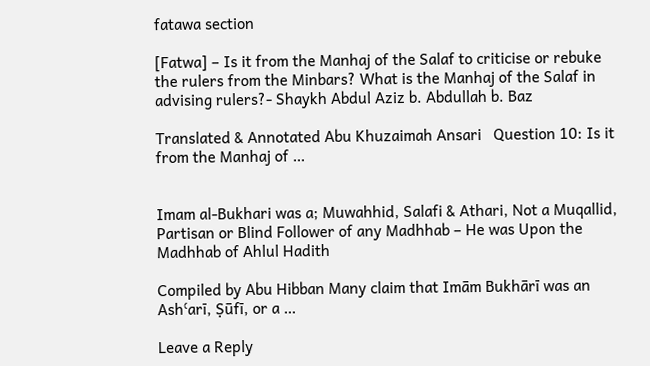fatawa section

[Fatwa] – Is it from the Manhaj of the Salaf to criticise or rebuke the rulers from the Minbars? What is the Manhaj of the Salaf in advising rulers?- Shaykh Abdul Aziz b. Abdullah b. Baz

Translated & Annotated Abu Khuzaimah Ansari   Question 10: Is it from the Manhaj of …


Imam al-Bukhari was a; Muwahhid, Salafi & Athari, Not a Muqallid, Partisan or Blind Follower of any Madhhab – He was Upon the Madhhab of Ahlul Hadith

Compiled by Abu Hibban Many claim that Imām Bukhārī was an Ashʿarī, Ṣūfī, or a …

Leave a Reply